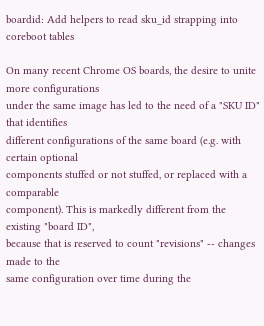boardid: Add helpers to read sku_id strapping into coreboot tables

On many recent Chrome OS boards, the desire to unite more configurations
under the same image has led to the need of a "SKU ID" that identifies
different configurations of the same board (e.g. with certain optional
components stuffed or not stuffed, or replaced with a comparable
component). This is markedly different from the existing "board ID",
because that is reserved to count "revisions" -- changes made to the
same configuration over time during the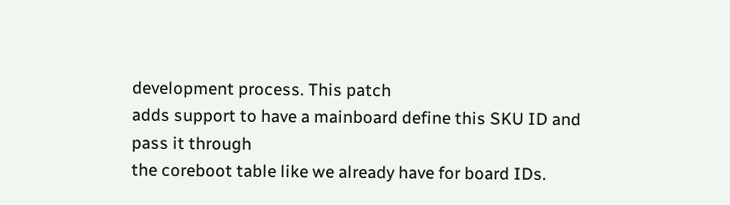development process. This patch
adds support to have a mainboard define this SKU ID and pass it through
the coreboot table like we already have for board IDs.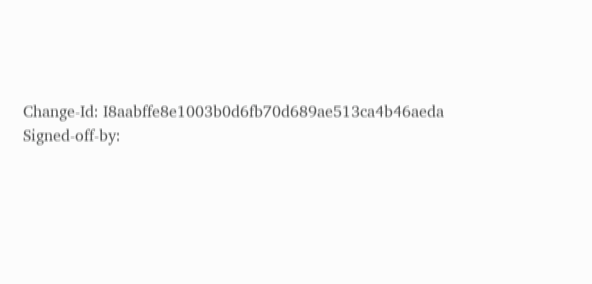Change-Id: I8aabffe8e1003b0d6fb70d689ae513ca4b46aeda
Signed-off-by: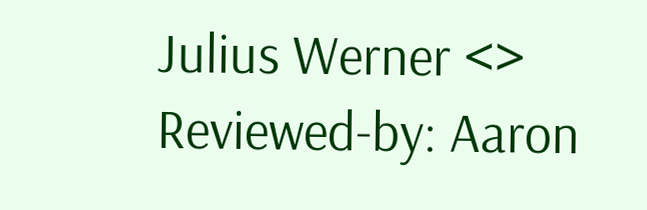Julius Werner <>
Reviewed-by: Aaron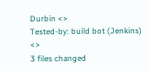Durbin <>
Tested-by: build bot (Jenkins) <>
3 files changed